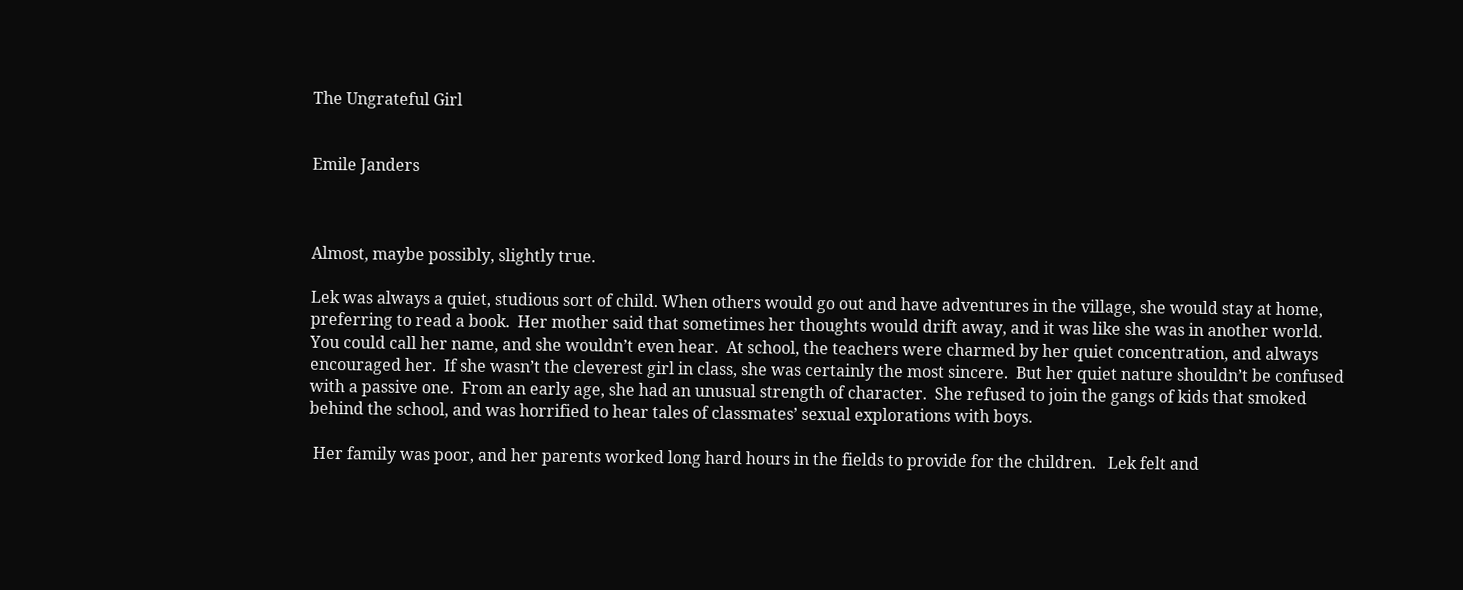The Ungrateful Girl


Emile Janders



Almost, maybe possibly, slightly true.

Lek was always a quiet, studious sort of child. When others would go out and have adventures in the village, she would stay at home, preferring to read a book.  Her mother said that sometimes her thoughts would drift away, and it was like she was in another world. You could call her name, and she wouldn’t even hear.  At school, the teachers were charmed by her quiet concentration, and always encouraged her.  If she wasn’t the cleverest girl in class, she was certainly the most sincere.  But her quiet nature shouldn’t be confused with a passive one.  From an early age, she had an unusual strength of character.  She refused to join the gangs of kids that smoked behind the school, and was horrified to hear tales of classmates’ sexual explorations with boys.

 Her family was poor, and her parents worked long hard hours in the fields to provide for the children.   Lek felt and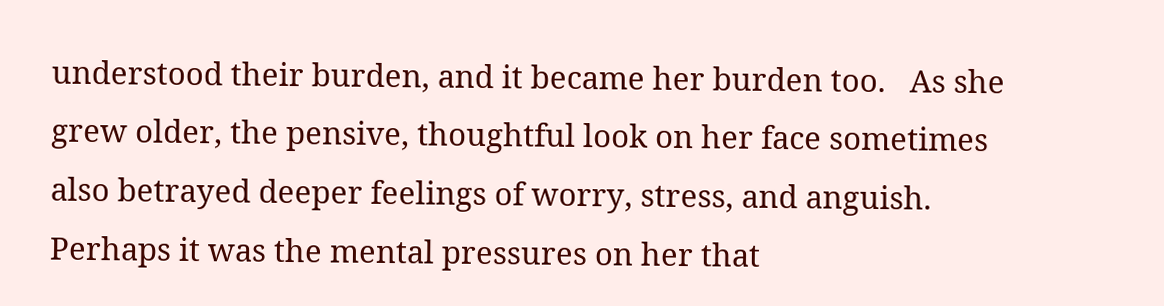understood their burden, and it became her burden too.   As she grew older, the pensive, thoughtful look on her face sometimes also betrayed deeper feelings of worry, stress, and anguish.  Perhaps it was the mental pressures on her that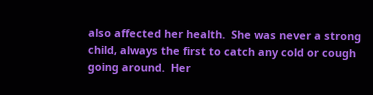also affected her health.  She was never a strong child, always the first to catch any cold or cough going around.  Her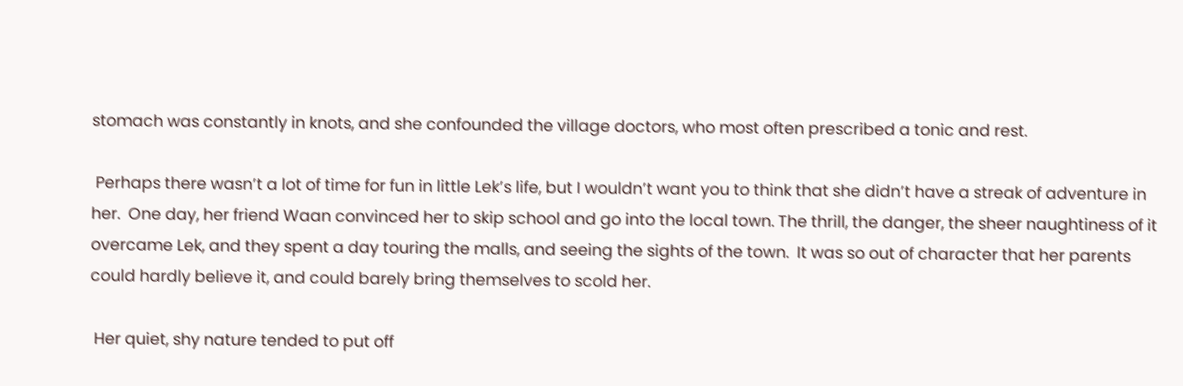stomach was constantly in knots, and she confounded the village doctors, who most often prescribed a tonic and rest.

 Perhaps there wasn’t a lot of time for fun in little Lek’s life, but I wouldn’t want you to think that she didn’t have a streak of adventure in her.  One day, her friend Waan convinced her to skip school and go into the local town. The thrill, the danger, the sheer naughtiness of it overcame Lek, and they spent a day touring the malls, and seeing the sights of the town.  It was so out of character that her parents could hardly believe it, and could barely bring themselves to scold her.

 Her quiet, shy nature tended to put off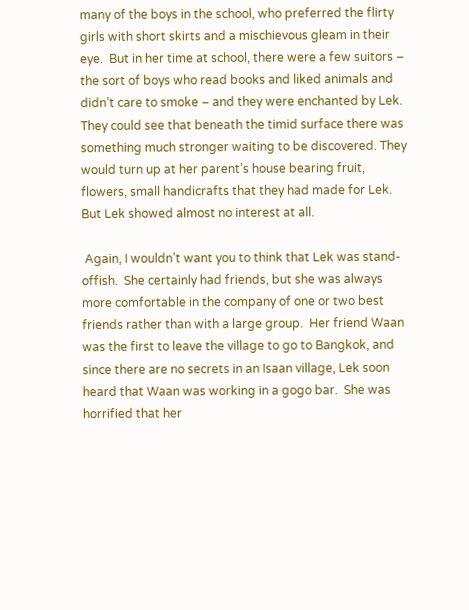many of the boys in the school, who preferred the flirty girls with short skirts and a mischievous gleam in their eye.  But in her time at school, there were a few suitors – the sort of boys who read books and liked animals and didn’t care to smoke – and they were enchanted by Lek. They could see that beneath the timid surface there was something much stronger waiting to be discovered. They would turn up at her parent’s house bearing fruit, flowers, small handicrafts that they had made for Lek.   But Lek showed almost no interest at all.

 Again, I wouldn’t want you to think that Lek was stand-offish.  She certainly had friends, but she was always more comfortable in the company of one or two best friends rather than with a large group.  Her friend Waan was the first to leave the village to go to Bangkok, and since there are no secrets in an Isaan village, Lek soon heard that Waan was working in a gogo bar.  She was horrified that her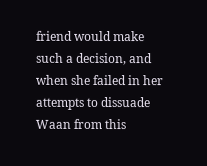friend would make such a decision, and when she failed in her attempts to dissuade Waan from this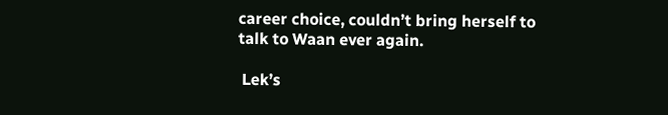career choice, couldn’t bring herself to talk to Waan ever again.

 Lek’s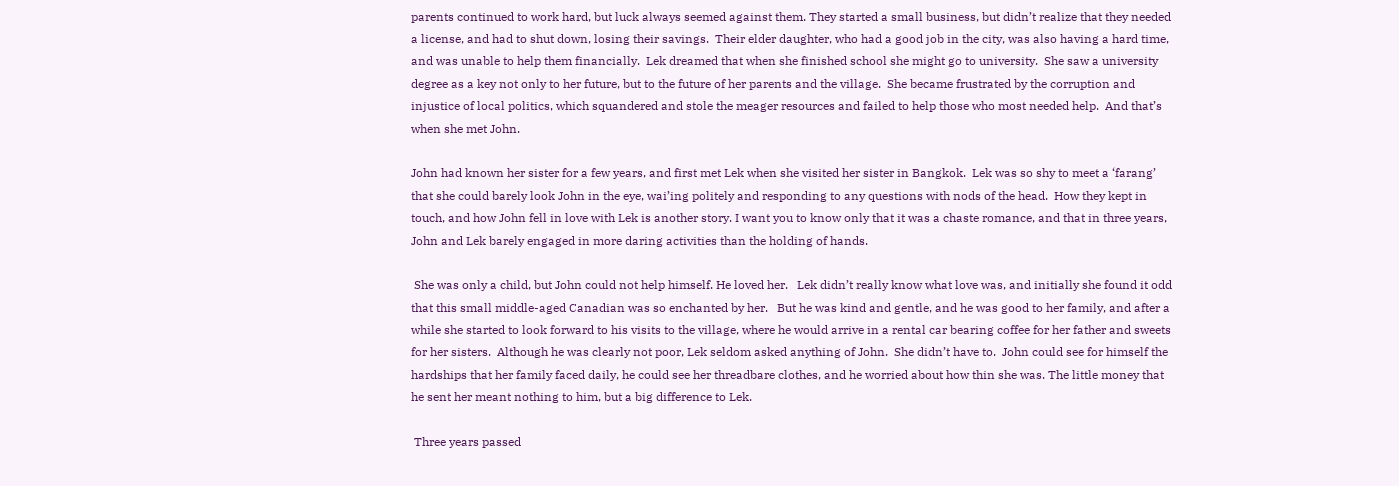parents continued to work hard, but luck always seemed against them. They started a small business, but didn’t realize that they needed a license, and had to shut down, losing their savings.  Their elder daughter, who had a good job in the city, was also having a hard time, and was unable to help them financially.  Lek dreamed that when she finished school she might go to university.  She saw a university degree as a key not only to her future, but to the future of her parents and the village.  She became frustrated by the corruption and injustice of local politics, which squandered and stole the meager resources and failed to help those who most needed help.  And that’s when she met John.

John had known her sister for a few years, and first met Lek when she visited her sister in Bangkok.  Lek was so shy to meet a ‘farang’ that she could barely look John in the eye, wai’ing politely and responding to any questions with nods of the head.  How they kept in touch, and how John fell in love with Lek is another story. I want you to know only that it was a chaste romance, and that in three years, John and Lek barely engaged in more daring activities than the holding of hands.

 She was only a child, but John could not help himself. He loved her.   Lek didn’t really know what love was, and initially she found it odd that this small middle-aged Canadian was so enchanted by her.   But he was kind and gentle, and he was good to her family, and after a while she started to look forward to his visits to the village, where he would arrive in a rental car bearing coffee for her father and sweets for her sisters.  Although he was clearly not poor, Lek seldom asked anything of John.  She didn’t have to.  John could see for himself the hardships that her family faced daily, he could see her threadbare clothes, and he worried about how thin she was. The little money that he sent her meant nothing to him, but a big difference to Lek.

 Three years passed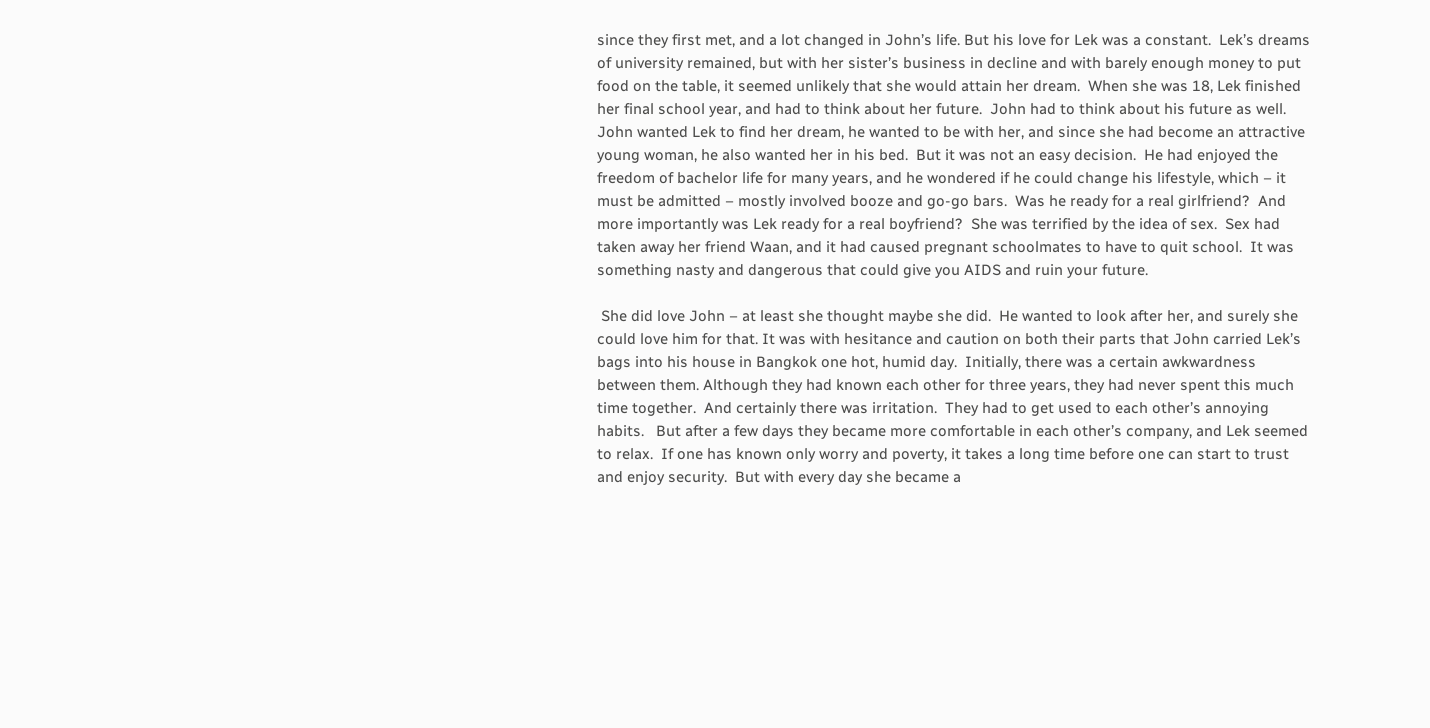since they first met, and a lot changed in John’s life. But his love for Lek was a constant.  Lek’s dreams of university remained, but with her sister’s business in decline and with barely enough money to put food on the table, it seemed unlikely that she would attain her dream.  When she was 18, Lek finished her final school year, and had to think about her future.  John had to think about his future as well.  John wanted Lek to find her dream, he wanted to be with her, and since she had become an attractive young woman, he also wanted her in his bed.  But it was not an easy decision.  He had enjoyed the freedom of bachelor life for many years, and he wondered if he could change his lifestyle, which – it must be admitted – mostly involved booze and go-go bars.  Was he ready for a real girlfriend?  And more importantly was Lek ready for a real boyfriend?  She was terrified by the idea of sex.  Sex had taken away her friend Waan, and it had caused pregnant schoolmates to have to quit school.  It was something nasty and dangerous that could give you AIDS and ruin your future.

 She did love John – at least she thought maybe she did.  He wanted to look after her, and surely she could love him for that. It was with hesitance and caution on both their parts that John carried Lek’s bags into his house in Bangkok one hot, humid day.  Initially, there was a certain awkwardness between them. Although they had known each other for three years, they had never spent this much time together.  And certainly there was irritation.  They had to get used to each other’s annoying habits.   But after a few days they became more comfortable in each other’s company, and Lek seemed to relax.  If one has known only worry and poverty, it takes a long time before one can start to trust and enjoy security.  But with every day she became a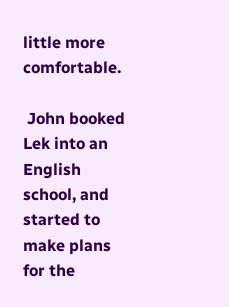little more comfortable.

 John booked Lek into an English school, and started to make plans for the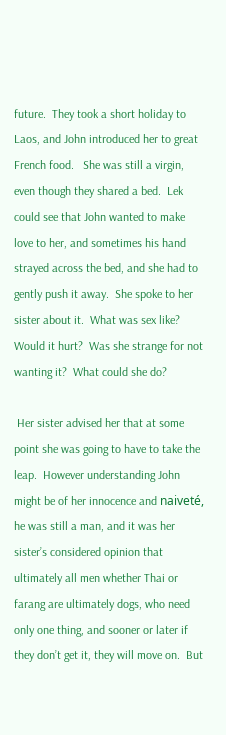future.  They took a short holiday to Laos, and John introduced her to great French food.   She was still a virgin, even though they shared a bed.  Lek could see that John wanted to make love to her, and sometimes his hand strayed across the bed, and she had to gently push it away.  She spoke to her sister about it.  What was sex like? Would it hurt?  Was she strange for not wanting it?  What could she do?

 Her sister advised her that at some point she was going to have to take the leap.  However understanding John might be of her innocence and naiveté, he was still a man, and it was her sister’s considered opinion that ultimately all men whether Thai or farang are ultimately dogs, who need only one thing, and sooner or later if they don’t get it, they will move on.  But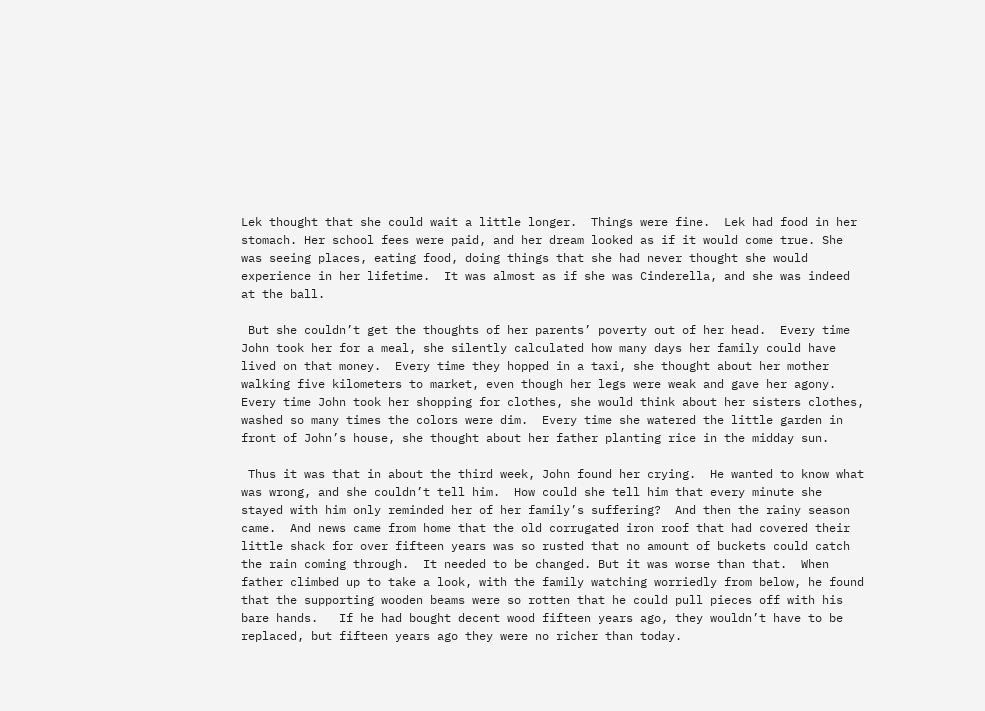Lek thought that she could wait a little longer.  Things were fine.  Lek had food in her stomach. Her school fees were paid, and her dream looked as if it would come true. She was seeing places, eating food, doing things that she had never thought she would experience in her lifetime.  It was almost as if she was Cinderella, and she was indeed at the ball.

 But she couldn’t get the thoughts of her parents’ poverty out of her head.  Every time John took her for a meal, she silently calculated how many days her family could have lived on that money.  Every time they hopped in a taxi, she thought about her mother walking five kilometers to market, even though her legs were weak and gave her agony.  Every time John took her shopping for clothes, she would think about her sisters clothes, washed so many times the colors were dim.  Every time she watered the little garden in front of John’s house, she thought about her father planting rice in the midday sun.

 Thus it was that in about the third week, John found her crying.  He wanted to know what was wrong, and she couldn’t tell him.  How could she tell him that every minute she stayed with him only reminded her of her family’s suffering?  And then the rainy season came.  And news came from home that the old corrugated iron roof that had covered their little shack for over fifteen years was so rusted that no amount of buckets could catch the rain coming through.  It needed to be changed. But it was worse than that.  When father climbed up to take a look, with the family watching worriedly from below, he found that the supporting wooden beams were so rotten that he could pull pieces off with his bare hands.   If he had bought decent wood fifteen years ago, they wouldn’t have to be replaced, but fifteen years ago they were no richer than today.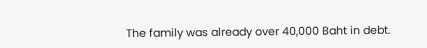The family was already over 40,000 Baht in debt.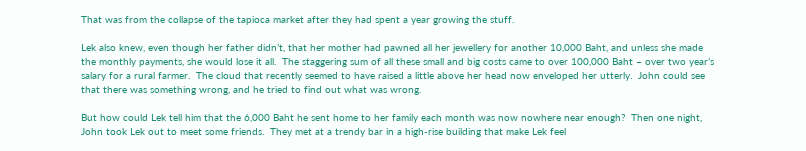That was from the collapse of the tapioca market after they had spent a year growing the stuff.

Lek also knew, even though her father didn’t, that her mother had pawned all her jewellery for another 10,000 Baht, and unless she made the monthly payments, she would lose it all.  The staggering sum of all these small and big costs came to over 100,000 Baht – over two year’s salary for a rural farmer.  The cloud that recently seemed to have raised a little above her head now enveloped her utterly.  John could see that there was something wrong, and he tried to find out what was wrong.

But how could Lek tell him that the 6,000 Baht he sent home to her family each month was now nowhere near enough?  Then one night, John took Lek out to meet some friends.  They met at a trendy bar in a high-rise building that make Lek feel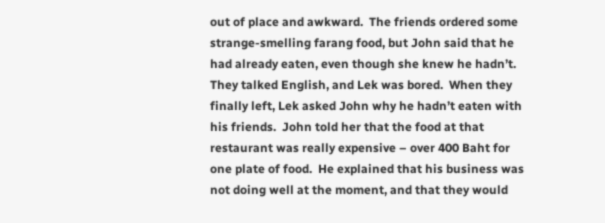out of place and awkward.  The friends ordered some strange-smelling farang food, but John said that he had already eaten, even though she knew he hadn’t. They talked English, and Lek was bored.  When they finally left, Lek asked John why he hadn’t eaten with his friends.  John told her that the food at that restaurant was really expensive – over 400 Baht for one plate of food.  He explained that his business was not doing well at the moment, and that they would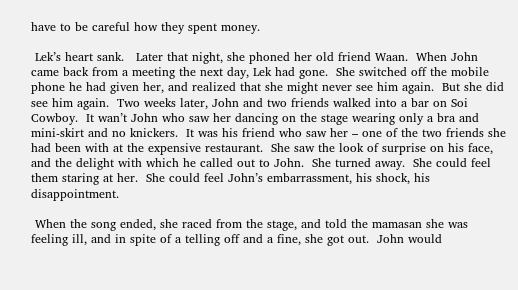have to be careful how they spent money.

 Lek’s heart sank.   Later that night, she phoned her old friend Waan.  When John came back from a meeting the next day, Lek had gone.  She switched off the mobile phone he had given her, and realized that she might never see him again.  But she did see him again.  Two weeks later, John and two friends walked into a bar on Soi Cowboy.  It wan’t John who saw her dancing on the stage wearing only a bra and mini-skirt and no knickers.  It was his friend who saw her – one of the two friends she had been with at the expensive restaurant.  She saw the look of surprise on his face, and the delight with which he called out to John.  She turned away.  She could feel them staring at her.  She could feel John’s embarrassment, his shock, his disappointment.

 When the song ended, she raced from the stage, and told the mamasan she was feeling ill, and in spite of a telling off and a fine, she got out.  John would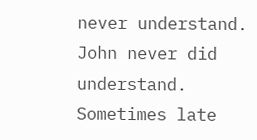never understand.  John never did understand.  Sometimes late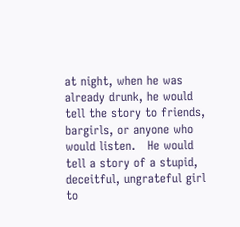at night, when he was already drunk, he would tell the story to friends, bargirls, or anyone who would listen.   He would tell a story of a stupid, deceitful, ungrateful girl to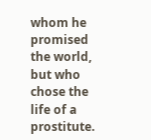whom he promised the world, but who chose the life of a prostitute.